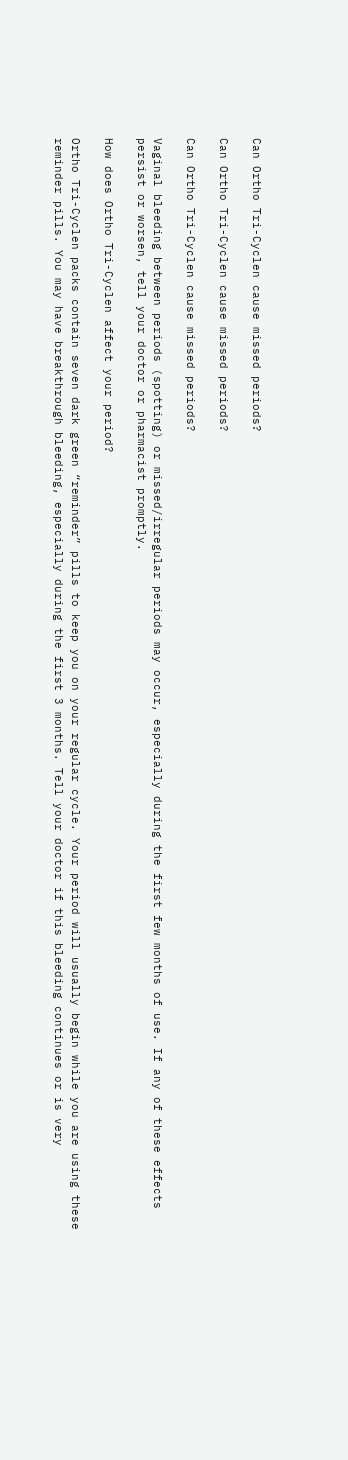Can Ortho Tri-Cyclen cause missed periods?

Can Ortho Tri-Cyclen cause missed periods?

Can Ortho Tri-Cyclen cause missed periods?

Vaginal bleeding between periods (spotting) or missed/irregular periods may occur, especially during the first few months of use. If any of these effects persist or worsen, tell your doctor or pharmacist promptly.

How does Ortho Tri-Cyclen affect your period?

Ortho Tri-Cyclen packs contain seven dark green “reminder” pills to keep you on your regular cycle. Your period will usually begin while you are using these reminder pills. You may have breakthrough bleeding, especially during the first 3 months. Tell your doctor if this bleeding continues or is very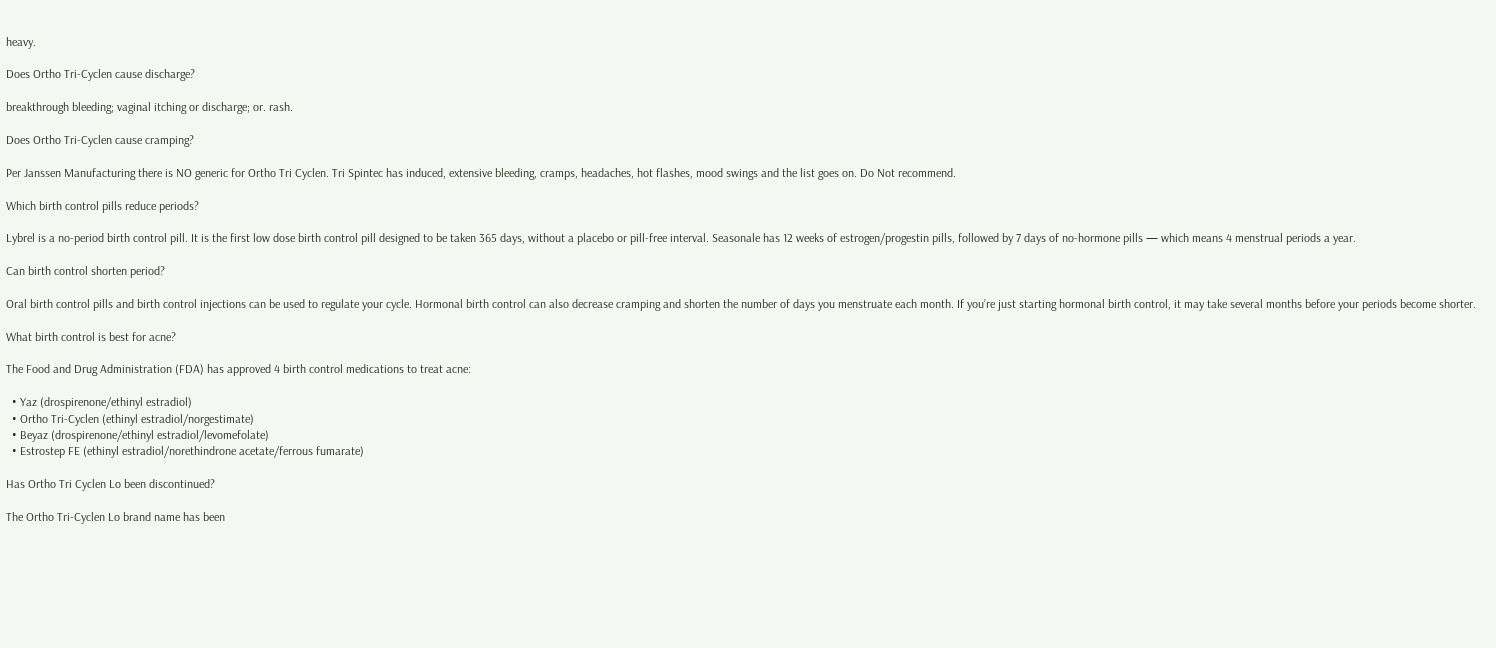heavy.

Does Ortho Tri-Cyclen cause discharge?

breakthrough bleeding; vaginal itching or discharge; or. rash.

Does Ortho Tri-Cyclen cause cramping?

Per Janssen Manufacturing there is NO generic for Ortho Tri Cyclen. Tri Spintec has induced, extensive bleeding, cramps, headaches, hot flashes, mood swings and the list goes on. Do Not recommend.

Which birth control pills reduce periods?

Lybrel is a no-period birth control pill. It is the first low dose birth control pill designed to be taken 365 days, without a placebo or pill-free interval. Seasonale has 12 weeks of estrogen/progestin pills, followed by 7 days of no-hormone pills — which means 4 menstrual periods a year.

Can birth control shorten period?

Oral birth control pills and birth control injections can be used to regulate your cycle. Hormonal birth control can also decrease cramping and shorten the number of days you menstruate each month. If you’re just starting hormonal birth control, it may take several months before your periods become shorter.

What birth control is best for acne?

The Food and Drug Administration (FDA) has approved 4 birth control medications to treat acne:

  • Yaz (drospirenone/ethinyl estradiol)
  • Ortho Tri-Cyclen (ethinyl estradiol/norgestimate)
  • Beyaz (drospirenone/ethinyl estradiol/levomefolate)
  • Estrostep FE (ethinyl estradiol/norethindrone acetate/ferrous fumarate)

Has Ortho Tri Cyclen Lo been discontinued?

The Ortho Tri-Cyclen Lo brand name has been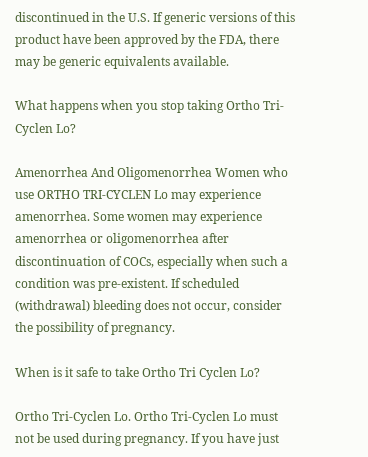discontinued in the U.S. If generic versions of this product have been approved by the FDA, there may be generic equivalents available.

What happens when you stop taking Ortho Tri-Cyclen Lo?

Amenorrhea And Oligomenorrhea Women who use ORTHO TRI-CYCLEN Lo may experience amenorrhea. Some women may experience amenorrhea or oligomenorrhea after discontinuation of COCs, especially when such a condition was pre-existent. If scheduled (withdrawal) bleeding does not occur, consider the possibility of pregnancy.

When is it safe to take Ortho Tri Cyclen Lo?

Ortho Tri-Cyclen Lo. Ortho Tri-Cyclen Lo must not be used during pregnancy. If you have just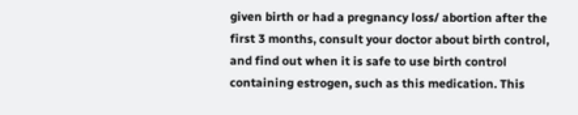given birth or had a pregnancy loss/ abortion after the first 3 months, consult your doctor about birth control, and find out when it is safe to use birth control containing estrogen, such as this medication. This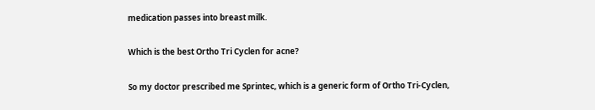medication passes into breast milk.

Which is the best Ortho Tri Cyclen for acne?

So my doctor prescribed me Sprintec, which is a generic form of Ortho Tri-Cyclen,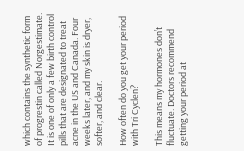which contains the synthetic form of progrestin called Norgestimate. It is one of only a few birth control pills that are designated to treat acne in the US and Canada. Four weeks later, and my skin is dryer, softer, and clear.

How often do you get your period with Tri Cyclen?

This means my hormones don’t fluctuate. Doctors recommend getting your period at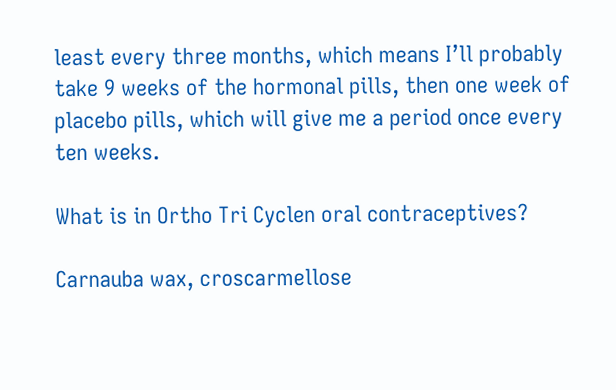least every three months, which means I’ll probably take 9 weeks of the hormonal pills, then one week of placebo pills, which will give me a period once every ten weeks.

What is in Ortho Tri Cyclen oral contraceptives?

Carnauba wax, croscarmellose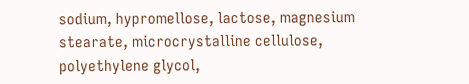sodium, hypromellose, lactose, magnesium stearate, microcrystalline cellulose, polyethylene glycol,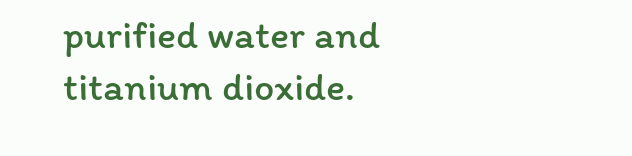purified water and titanium dioxide.